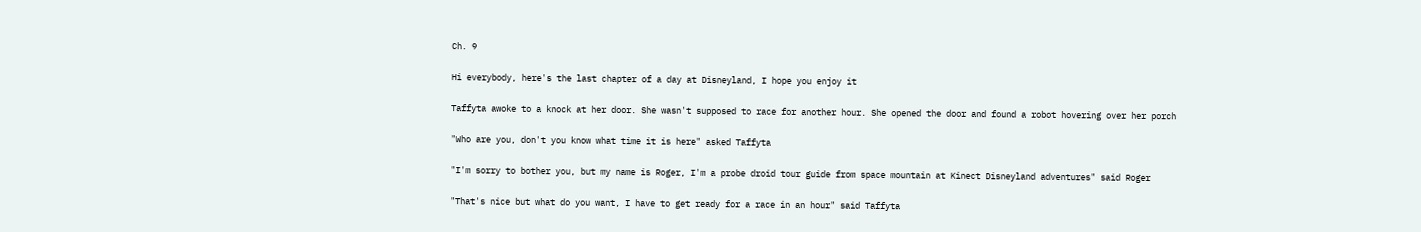Ch. 9

Hi everybody, here's the last chapter of a day at Disneyland, I hope you enjoy it

Taffyta awoke to a knock at her door. She wasn't supposed to race for another hour. She opened the door and found a robot hovering over her porch

"Who are you, don't you know what time it is here" asked Taffyta

"I'm sorry to bother you, but my name is Roger, I'm a probe droid tour guide from space mountain at Kinect Disneyland adventures" said Roger

"That's nice but what do you want, I have to get ready for a race in an hour" said Taffyta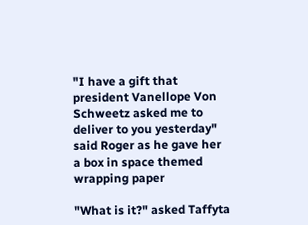"I have a gift that president Vanellope Von Schweetz asked me to deliver to you yesterday" said Roger as he gave her a box in space themed wrapping paper

"What is it?" asked Taffyta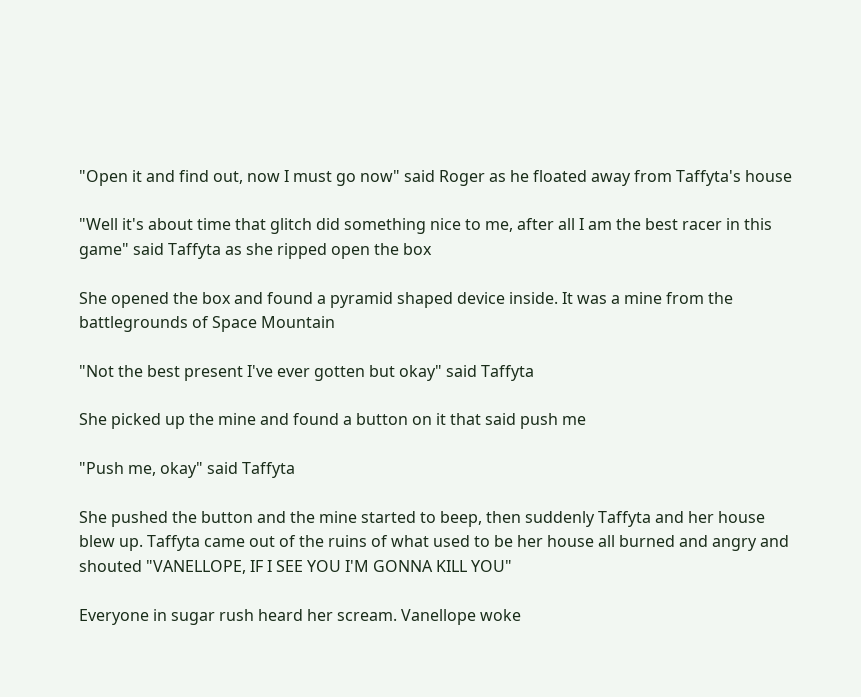"Open it and find out, now I must go now" said Roger as he floated away from Taffyta's house

"Well it's about time that glitch did something nice to me, after all I am the best racer in this game" said Taffyta as she ripped open the box

She opened the box and found a pyramid shaped device inside. It was a mine from the battlegrounds of Space Mountain

"Not the best present I've ever gotten but okay" said Taffyta

She picked up the mine and found a button on it that said push me

"Push me, okay" said Taffyta

She pushed the button and the mine started to beep, then suddenly Taffyta and her house blew up. Taffyta came out of the ruins of what used to be her house all burned and angry and shouted "VANELLOPE, IF I SEE YOU I'M GONNA KILL YOU"

Everyone in sugar rush heard her scream. Vanellope woke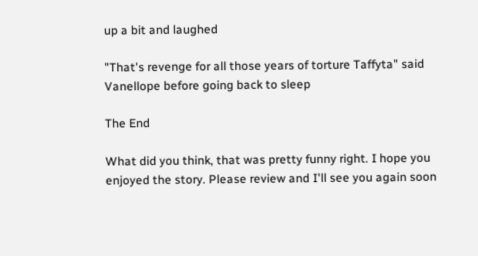up a bit and laughed

"That's revenge for all those years of torture Taffyta" said Vanellope before going back to sleep

The End

What did you think, that was pretty funny right. I hope you enjoyed the story. Please review and I'll see you again soon